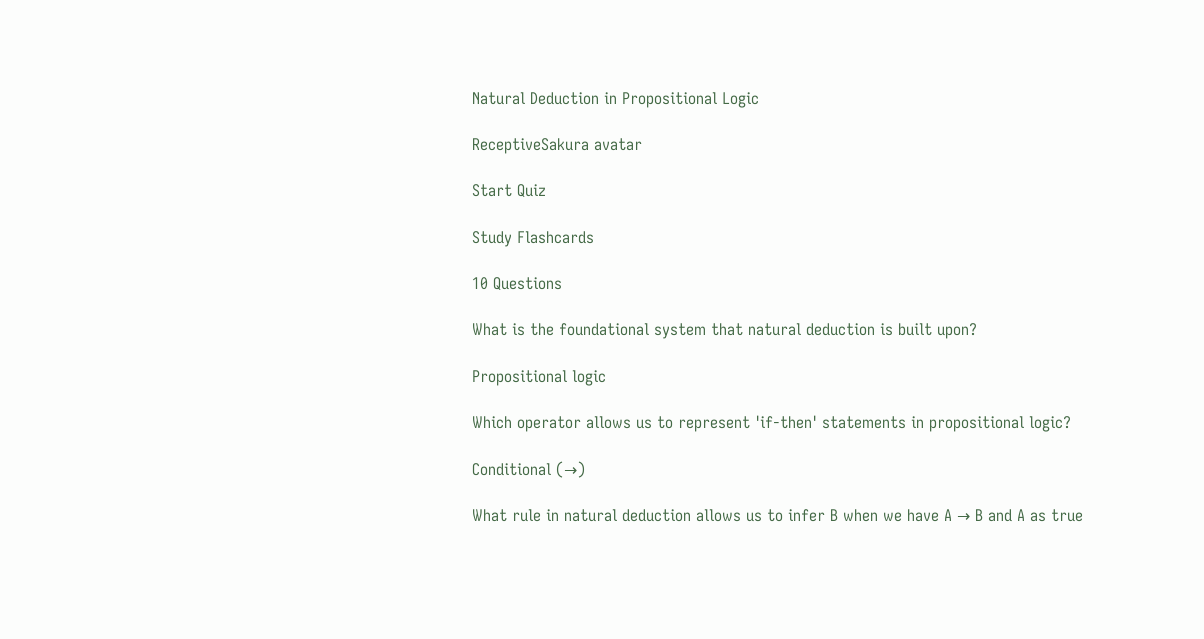Natural Deduction in Propositional Logic

ReceptiveSakura avatar

Start Quiz

Study Flashcards

10 Questions

What is the foundational system that natural deduction is built upon?

Propositional logic

Which operator allows us to represent 'if-then' statements in propositional logic?

Conditional (→)

What rule in natural deduction allows us to infer B when we have A → B and A as true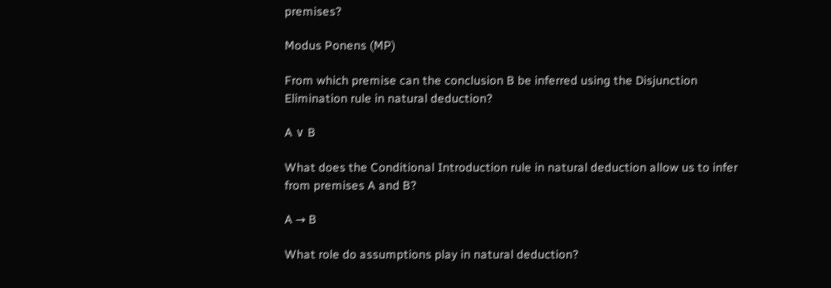premises?

Modus Ponens (MP)

From which premise can the conclusion B be inferred using the Disjunction Elimination rule in natural deduction?

A ∨ B

What does the Conditional Introduction rule in natural deduction allow us to infer from premises A and B?

A → B

What role do assumptions play in natural deduction?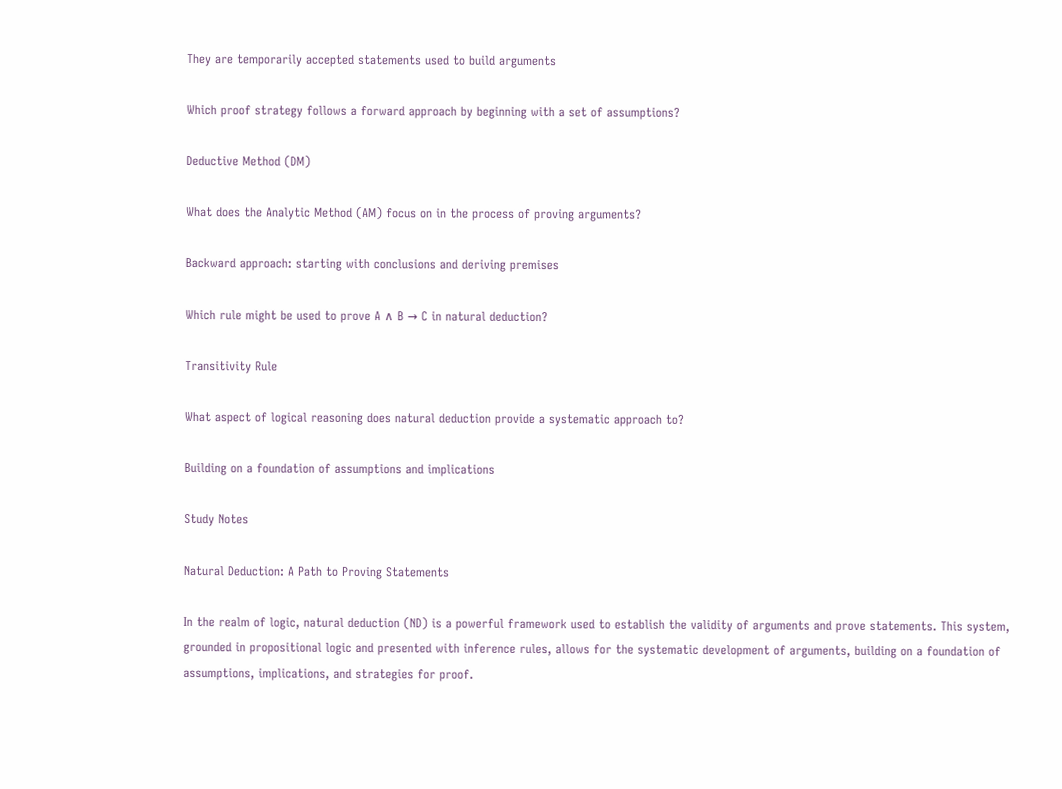They are temporarily accepted statements used to build arguments

Which proof strategy follows a forward approach by beginning with a set of assumptions?

Deductive Method (DM)

What does the Analytic Method (AM) focus on in the process of proving arguments?

Backward approach: starting with conclusions and deriving premises

Which rule might be used to prove A ∧ B → C in natural deduction?

Transitivity Rule

What aspect of logical reasoning does natural deduction provide a systematic approach to?

Building on a foundation of assumptions and implications

Study Notes

Natural Deduction: A Path to Proving Statements

In the realm of logic, natural deduction (ND) is a powerful framework used to establish the validity of arguments and prove statements. This system, grounded in propositional logic and presented with inference rules, allows for the systematic development of arguments, building on a foundation of assumptions, implications, and strategies for proof.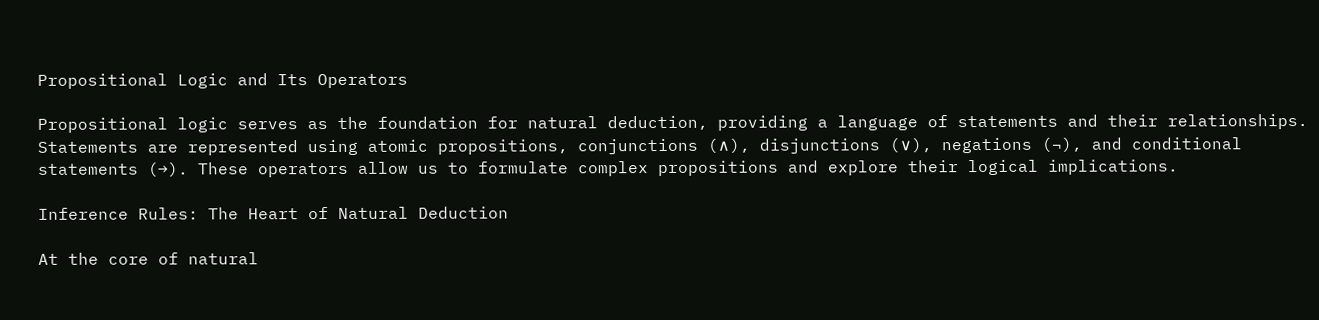Propositional Logic and Its Operators

Propositional logic serves as the foundation for natural deduction, providing a language of statements and their relationships. Statements are represented using atomic propositions, conjunctions (∧), disjunctions (∨), negations (¬), and conditional statements (→). These operators allow us to formulate complex propositions and explore their logical implications.

Inference Rules: The Heart of Natural Deduction

At the core of natural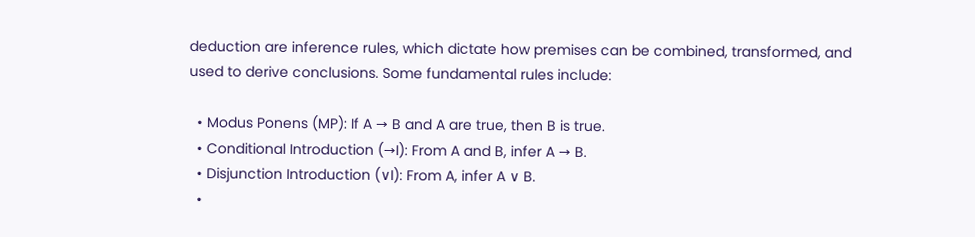deduction are inference rules, which dictate how premises can be combined, transformed, and used to derive conclusions. Some fundamental rules include:

  • Modus Ponens (MP): If A → B and A are true, then B is true.
  • Conditional Introduction (→I): From A and B, infer A → B.
  • Disjunction Introduction (∨I): From A, infer A ∨ B.
  •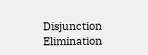Disjunction Elimination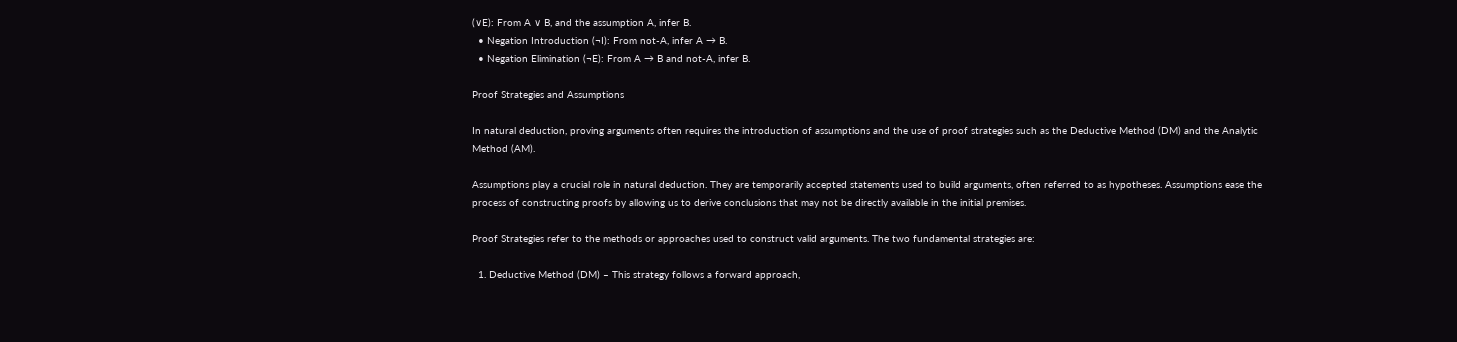(∨E): From A ∨ B, and the assumption A, infer B.
  • Negation Introduction (¬I): From not-A, infer A → B.
  • Negation Elimination (¬E): From A → B and not-A, infer B.

Proof Strategies and Assumptions

In natural deduction, proving arguments often requires the introduction of assumptions and the use of proof strategies such as the Deductive Method (DM) and the Analytic Method (AM).

Assumptions play a crucial role in natural deduction. They are temporarily accepted statements used to build arguments, often referred to as hypotheses. Assumptions ease the process of constructing proofs by allowing us to derive conclusions that may not be directly available in the initial premises.

Proof Strategies refer to the methods or approaches used to construct valid arguments. The two fundamental strategies are:

  1. Deductive Method (DM) – This strategy follows a forward approach,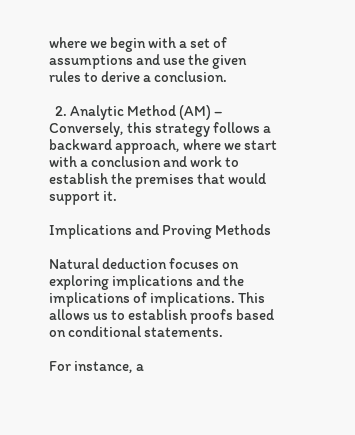where we begin with a set of assumptions and use the given rules to derive a conclusion.

  2. Analytic Method (AM) – Conversely, this strategy follows a backward approach, where we start with a conclusion and work to establish the premises that would support it.

Implications and Proving Methods

Natural deduction focuses on exploring implications and the implications of implications. This allows us to establish proofs based on conditional statements.

For instance, a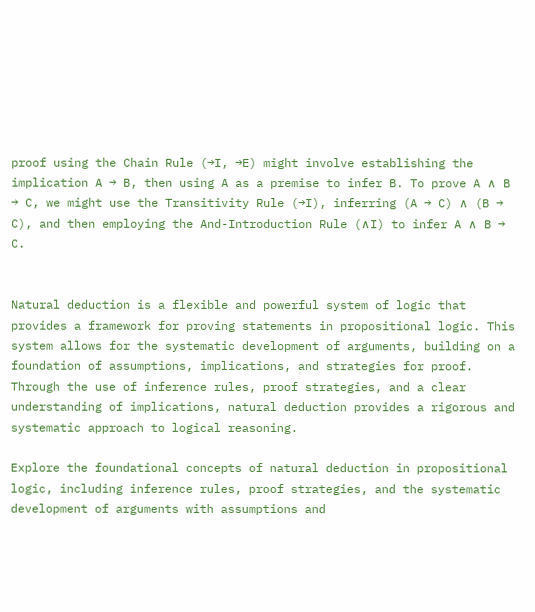proof using the Chain Rule (→I, →E) might involve establishing the implication A → B, then using A as a premise to infer B. To prove A ∧ B → C, we might use the Transitivity Rule (→I), inferring (A → C) ∧ (B → C), and then employing the And-Introduction Rule (∧I) to infer A ∧ B → C.


Natural deduction is a flexible and powerful system of logic that provides a framework for proving statements in propositional logic. This system allows for the systematic development of arguments, building on a foundation of assumptions, implications, and strategies for proof. Through the use of inference rules, proof strategies, and a clear understanding of implications, natural deduction provides a rigorous and systematic approach to logical reasoning.

Explore the foundational concepts of natural deduction in propositional logic, including inference rules, proof strategies, and the systematic development of arguments with assumptions and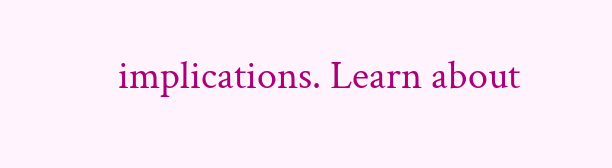implications. Learn about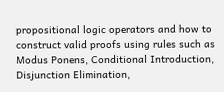propositional logic operators and how to construct valid proofs using rules such as Modus Ponens, Conditional Introduction, Disjunction Elimination,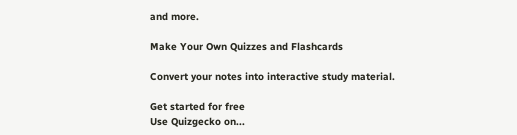and more.

Make Your Own Quizzes and Flashcards

Convert your notes into interactive study material.

Get started for free
Use Quizgecko on...